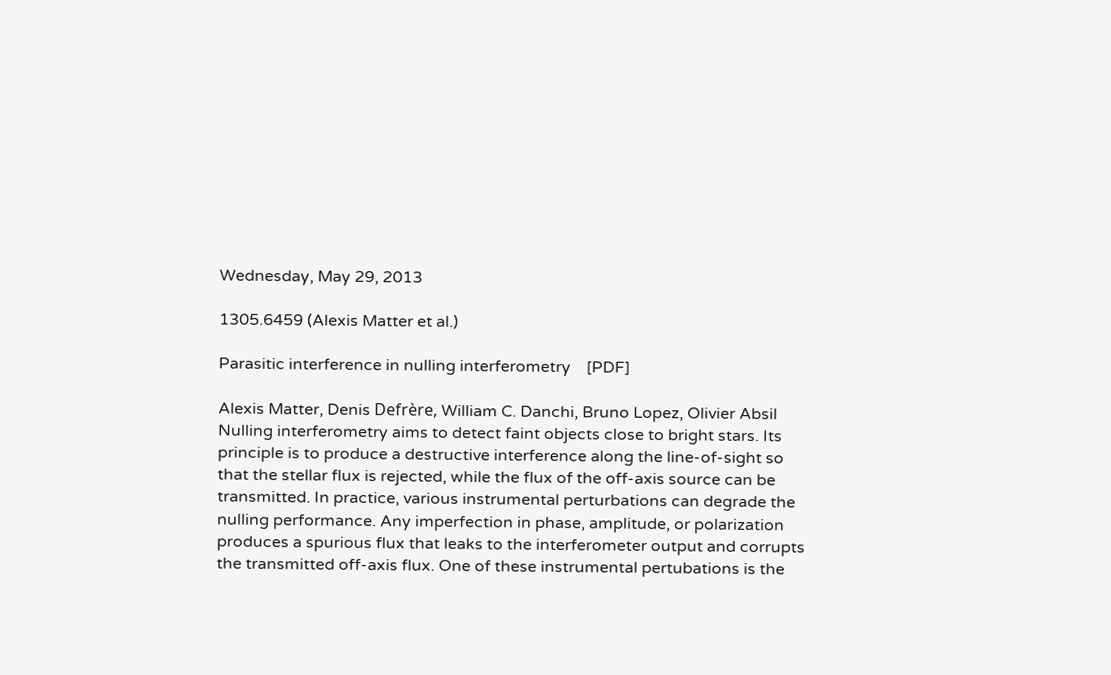Wednesday, May 29, 2013

1305.6459 (Alexis Matter et al.)

Parasitic interference in nulling interferometry    [PDF]

Alexis Matter, Denis Defrère, William C. Danchi, Bruno Lopez, Olivier Absil
Nulling interferometry aims to detect faint objects close to bright stars. Its principle is to produce a destructive interference along the line-of-sight so that the stellar flux is rejected, while the flux of the off-axis source can be transmitted. In practice, various instrumental perturbations can degrade the nulling performance. Any imperfection in phase, amplitude, or polarization produces a spurious flux that leaks to the interferometer output and corrupts the transmitted off-axis flux. One of these instrumental pertubations is the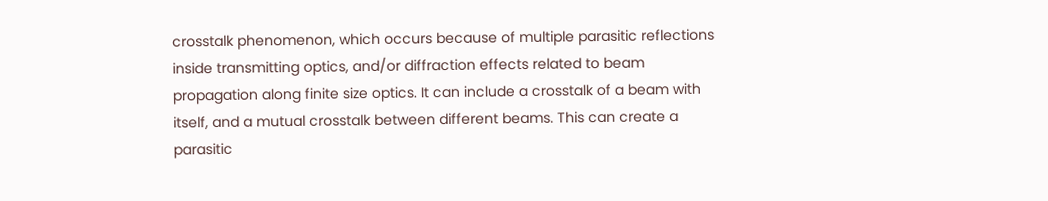crosstalk phenomenon, which occurs because of multiple parasitic reflections inside transmitting optics, and/or diffraction effects related to beam propagation along finite size optics. It can include a crosstalk of a beam with itself, and a mutual crosstalk between different beams. This can create a parasitic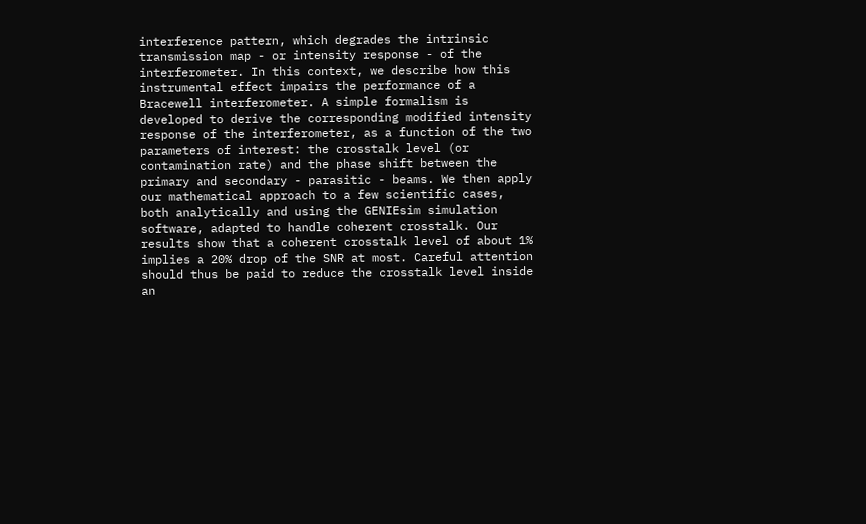interference pattern, which degrades the intrinsic transmission map - or intensity response - of the interferometer. In this context, we describe how this instrumental effect impairs the performance of a Bracewell interferometer. A simple formalism is developed to derive the corresponding modified intensity response of the interferometer, as a function of the two parameters of interest: the crosstalk level (or contamination rate) and the phase shift between the primary and secondary - parasitic - beams. We then apply our mathematical approach to a few scientific cases, both analytically and using the GENIEsim simulation software, adapted to handle coherent crosstalk. Our results show that a coherent crosstalk level of about 1% implies a 20% drop of the SNR at most. Careful attention should thus be paid to reduce the crosstalk level inside an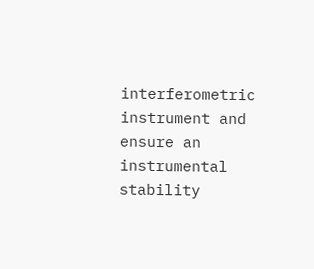interferometric instrument and ensure an instrumental stability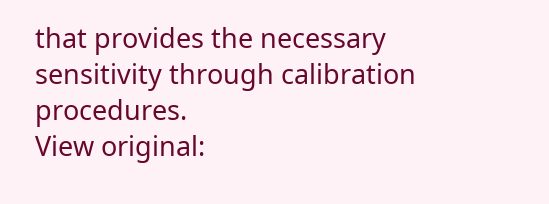that provides the necessary sensitivity through calibration procedures.
View original: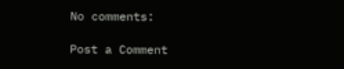No comments:

Post a Comment